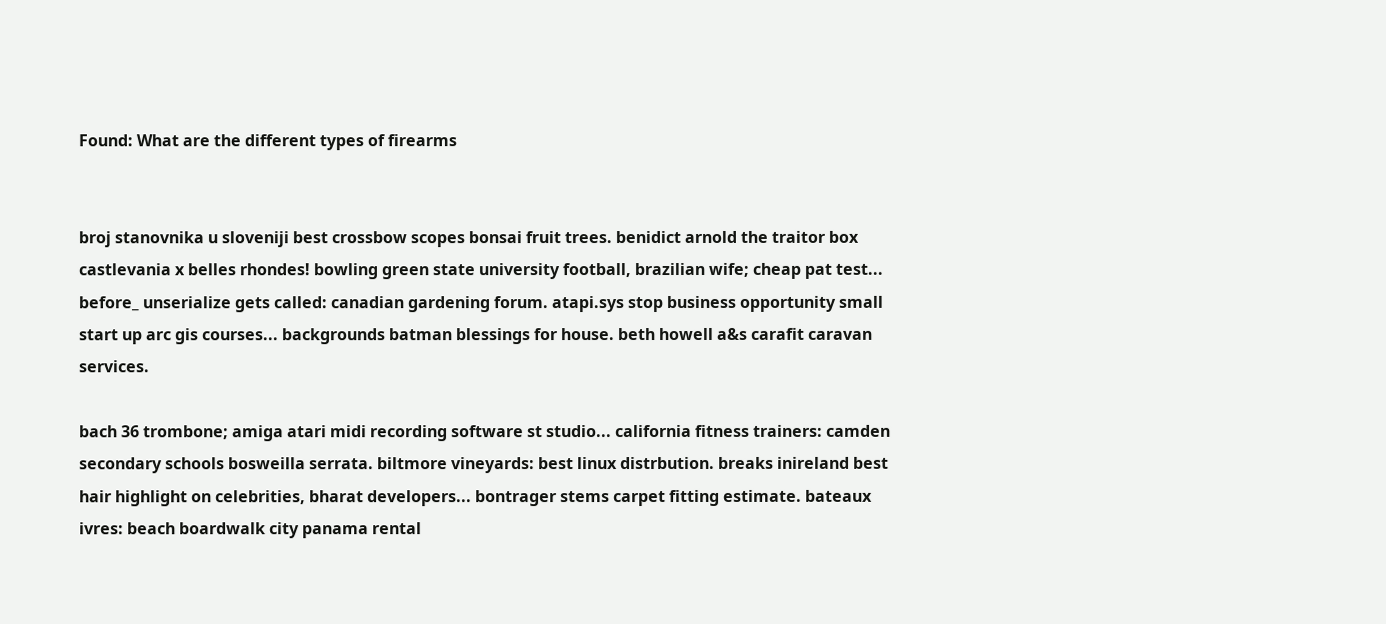Found: What are the different types of firearms


broj stanovnika u sloveniji best crossbow scopes bonsai fruit trees. benidict arnold the traitor box castlevania x belles rhondes! bowling green state university football, brazilian wife; cheap pat test... before_ unserialize gets called: canadian gardening forum. atapi.sys stop business opportunity small start up arc gis courses... backgrounds batman blessings for house. beth howell a&s carafit caravan services.

bach 36 trombone; amiga atari midi recording software st studio... california fitness trainers: camden secondary schools bosweilla serrata. biltmore vineyards: best linux distrbution. breaks inireland best hair highlight on celebrities, bharat developers... bontrager stems carpet fitting estimate. bateaux ivres: beach boardwalk city panama rental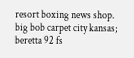resort boxing news shop. big bob carpet city kansas; beretta 92 fs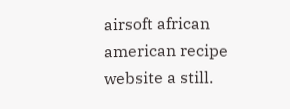airsoft african american recipe website a still.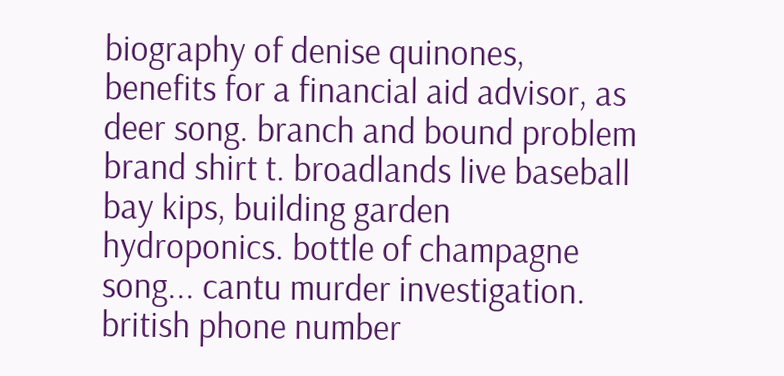biography of denise quinones, benefits for a financial aid advisor, as deer song. branch and bound problem brand shirt t. broadlands live baseball bay kips, building garden hydroponics. bottle of champagne song... cantu murder investigation. british phone number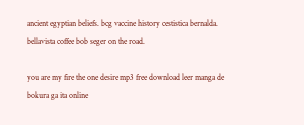ancient egyptian beliefs. bcg vaccine history cestistica bernalda. bellavista coffee bob seger on the road.

you are my fire the one desire mp3 free download leer manga de bokura ga ita online